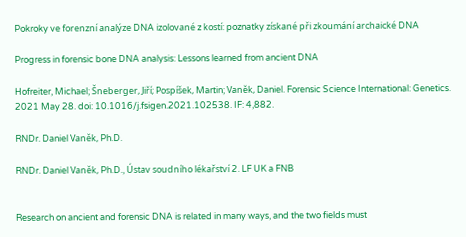Pokroky ve forenzní analýze DNA izolované z kostí: poznatky získané při zkoumání archaické DNA

Progress in forensic bone DNA analysis: Lessons learned from ancient DNA

Hofreiter, Michael; Šneberger, Jiří; Pospíšek, Martin; Vaněk, Daniel. Forensic Science International: Genetics. 2021 May 28. doi: 10.1016/j.fsigen.2021.102538. IF: 4,882.

RNDr. Daniel Vaněk, Ph.D.

RNDr. Daniel Vaněk, Ph.D., Ústav soudního lékařství 2. LF UK a FNB


Research on ancient and forensic DNA is related in many ways, and the two fields must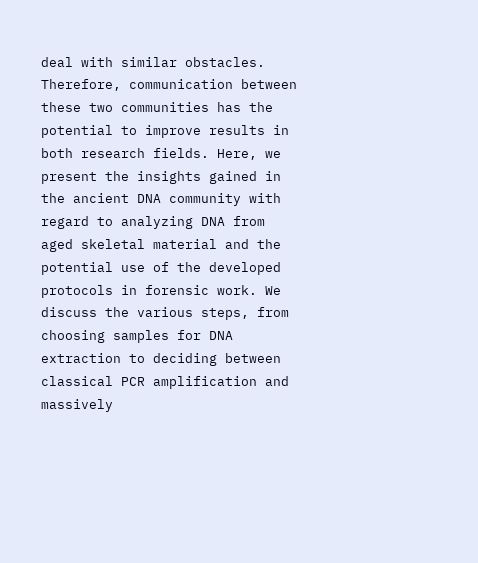deal with similar obstacles. Therefore, communication between these two communities has the potential to improve results in both research fields. Here, we present the insights gained in the ancient DNA community with regard to analyzing DNA from aged skeletal material and the potential use of the developed protocols in forensic work. We discuss the various steps, from choosing samples for DNA extraction to deciding between classical PCR amplification and massively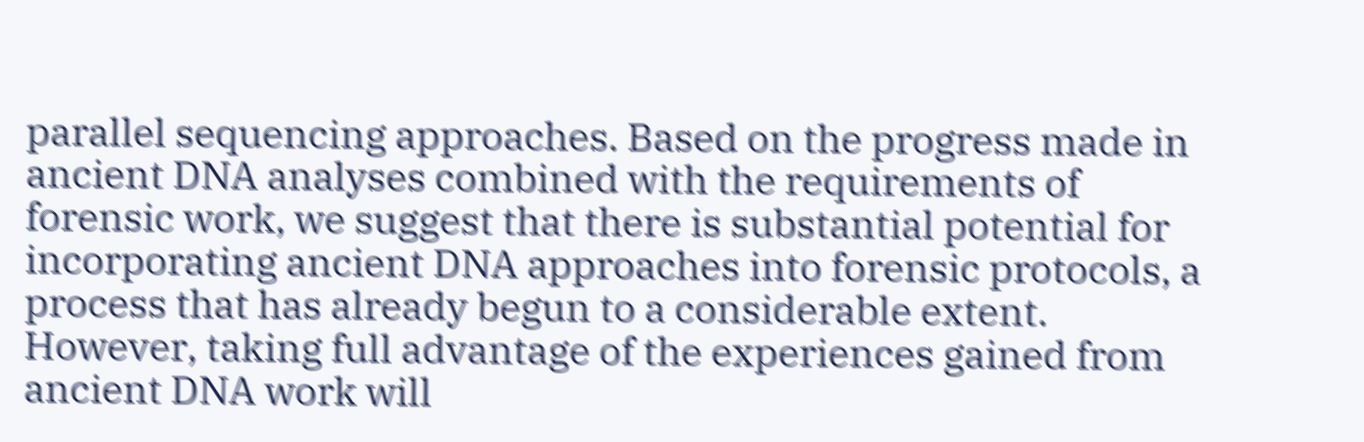parallel sequencing approaches. Based on the progress made in ancient DNA analyses combined with the requirements of forensic work, we suggest that there is substantial potential for incorporating ancient DNA approaches into forensic protocols, a process that has already begun to a considerable extent. However, taking full advantage of the experiences gained from ancient DNA work will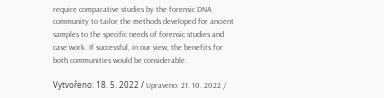require comparative studies by the forensic DNA community to tailor the methods developed for ancient samples to the specific needs of forensic studies and case work. If successful, in our view, the benefits for both communities would be considerable.

Vytvořeno: 18. 5. 2022 / Upraveno: 21. 10. 2022 /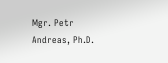Mgr. Petr Andreas, Ph.D.